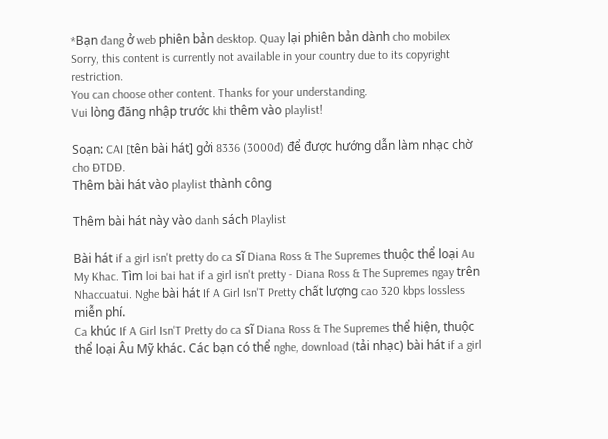*Bạn đang ở web phiên bản desktop. Quay lại phiên bản dành cho mobilex
Sorry, this content is currently not available in your country due to its copyright restriction.
You can choose other content. Thanks for your understanding.
Vui lòng đăng nhập trước khi thêm vào playlist!

Soạn: CAI [tên bài hát] gởi 8336 (3000đ) để được hướng dẫn làm nhạc chờ cho ĐTDĐ.
Thêm bài hát vào playlist thành công

Thêm bài hát này vào danh sách Playlist

Bài hát if a girl isn't pretty do ca sĩ Diana Ross & The Supremes thuộc thể loại Au My Khac. Tìm loi bai hat if a girl isn't pretty - Diana Ross & The Supremes ngay trên Nhaccuatui. Nghe bài hát If A Girl Isn'T Pretty chất lượng cao 320 kbps lossless miễn phí.
Ca khúc If A Girl Isn'T Pretty do ca sĩ Diana Ross & The Supremes thể hiện, thuộc thể loại Âu Mỹ khác. Các bạn có thể nghe, download (tải nhạc) bài hát if a girl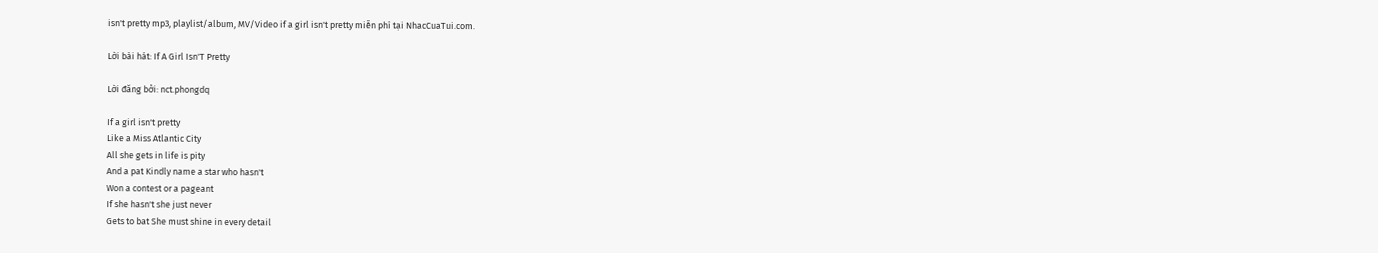isn't pretty mp3, playlist/album, MV/Video if a girl isn't pretty miễn phí tại NhacCuaTui.com.

Lời bài hát: If A Girl Isn'T Pretty

Lời đăng bởi: nct.phongdq

If a girl isn't pretty
Like a Miss Atlantic City
All she gets in life is pity
And a pat Kindly name a star who hasn't
Won a contest or a pageant
If she hasn't she just never
Gets to bat She must shine in every detail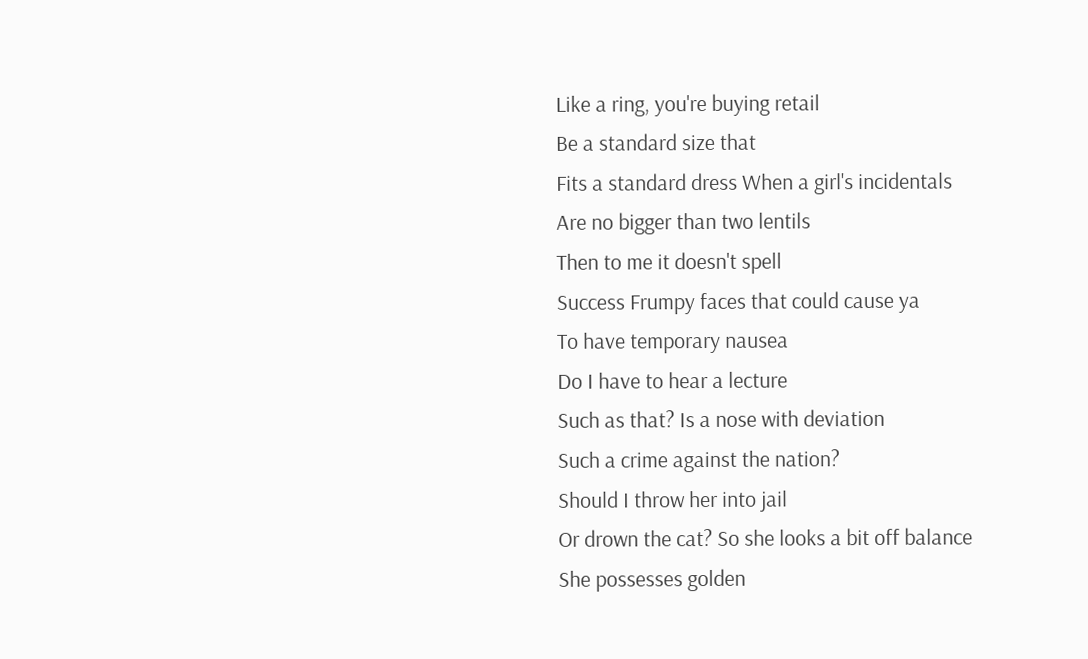Like a ring, you're buying retail
Be a standard size that
Fits a standard dress When a girl's incidentals
Are no bigger than two lentils
Then to me it doesn't spell
Success Frumpy faces that could cause ya
To have temporary nausea
Do I have to hear a lecture
Such as that? Is a nose with deviation
Such a crime against the nation?
Should I throw her into jail
Or drown the cat? So she looks a bit off balance
She possesses golden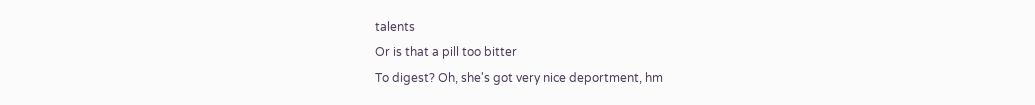talents
Or is that a pill too bitter
To digest? Oh, she's got very nice deportment, hm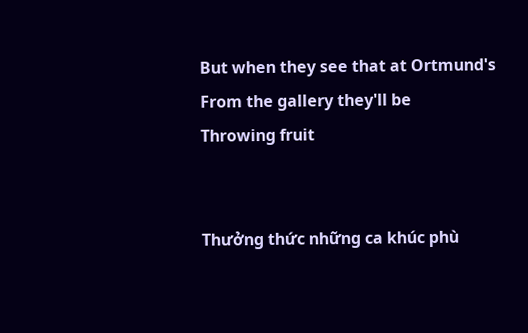But when they see that at Ortmund's
From the gallery they'll be
Throwing fruit


Thưởng thức những ca khúc phù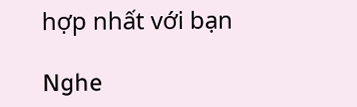hợp nhất với bạn

Nghe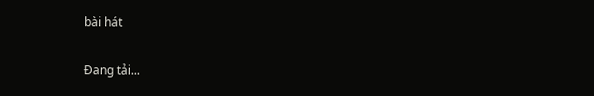bài hát

Đang tải...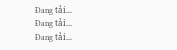Đang tải...
Đang tải...
Đang tải...